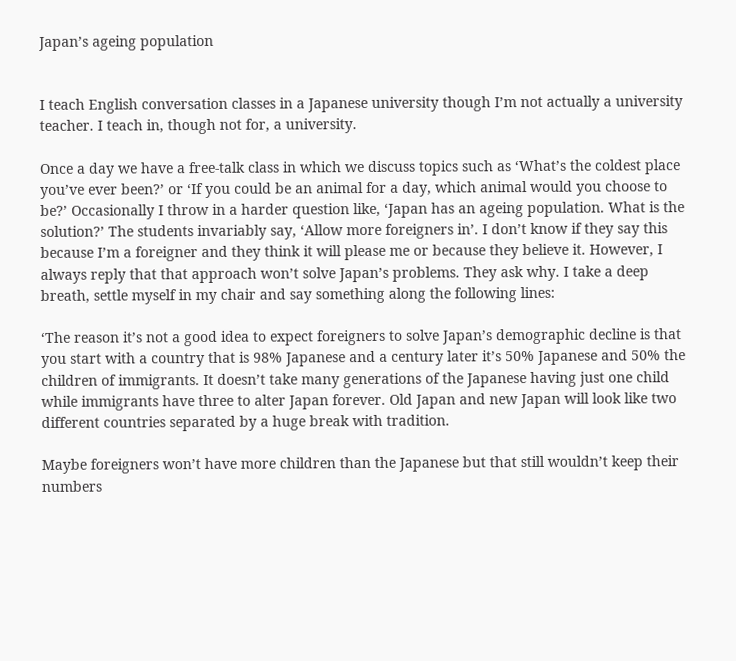Japan’s ageing population


I teach English conversation classes in a Japanese university though I’m not actually a university teacher. I teach in, though not for, a university.

Once a day we have a free-talk class in which we discuss topics such as ‘What’s the coldest place you’ve ever been?’ or ‘If you could be an animal for a day, which animal would you choose to be?’ Occasionally I throw in a harder question like, ‘Japan has an ageing population. What is the solution?’ The students invariably say, ‘Allow more foreigners in’. I don’t know if they say this because I’m a foreigner and they think it will please me or because they believe it. However, I always reply that that approach won’t solve Japan’s problems. They ask why. I take a deep breath, settle myself in my chair and say something along the following lines:

‘The reason it’s not a good idea to expect foreigners to solve Japan’s demographic decline is that you start with a country that is 98% Japanese and a century later it’s 50% Japanese and 50% the children of immigrants. It doesn’t take many generations of the Japanese having just one child while immigrants have three to alter Japan forever. Old Japan and new Japan will look like two different countries separated by a huge break with tradition.

Maybe foreigners won’t have more children than the Japanese but that still wouldn’t keep their numbers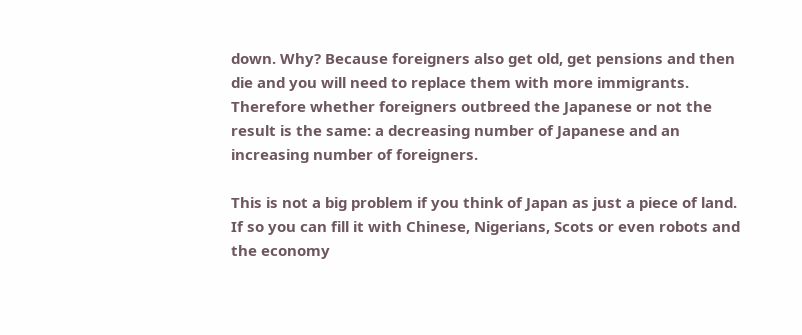down. Why? Because foreigners also get old, get pensions and then die and you will need to replace them with more immigrants. Therefore whether foreigners outbreed the Japanese or not the result is the same: a decreasing number of Japanese and an increasing number of foreigners.

This is not a big problem if you think of Japan as just a piece of land. If so you can fill it with Chinese, Nigerians, Scots or even robots and the economy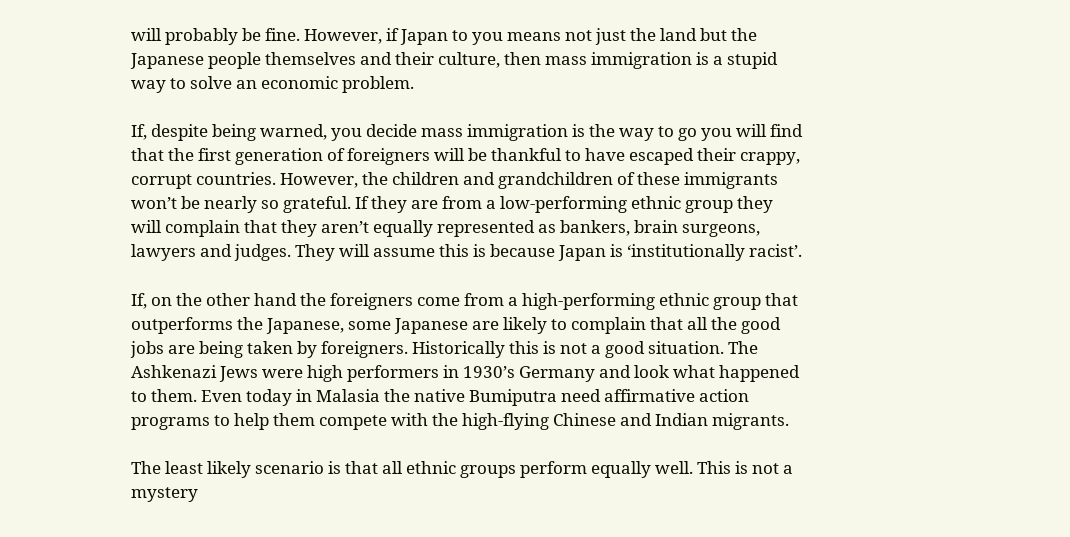will probably be fine. However, if Japan to you means not just the land but the Japanese people themselves and their culture, then mass immigration is a stupid way to solve an economic problem.

If, despite being warned, you decide mass immigration is the way to go you will find that the first generation of foreigners will be thankful to have escaped their crappy, corrupt countries. However, the children and grandchildren of these immigrants won’t be nearly so grateful. If they are from a low-performing ethnic group they will complain that they aren’t equally represented as bankers, brain surgeons, lawyers and judges. They will assume this is because Japan is ‘institutionally racist’.

If, on the other hand the foreigners come from a high-performing ethnic group that outperforms the Japanese, some Japanese are likely to complain that all the good jobs are being taken by foreigners. Historically this is not a good situation. The Ashkenazi Jews were high performers in 1930’s Germany and look what happened to them. Even today in Malasia the native Bumiputra need affirmative action programs to help them compete with the high-flying Chinese and Indian migrants.

The least likely scenario is that all ethnic groups perform equally well. This is not a mystery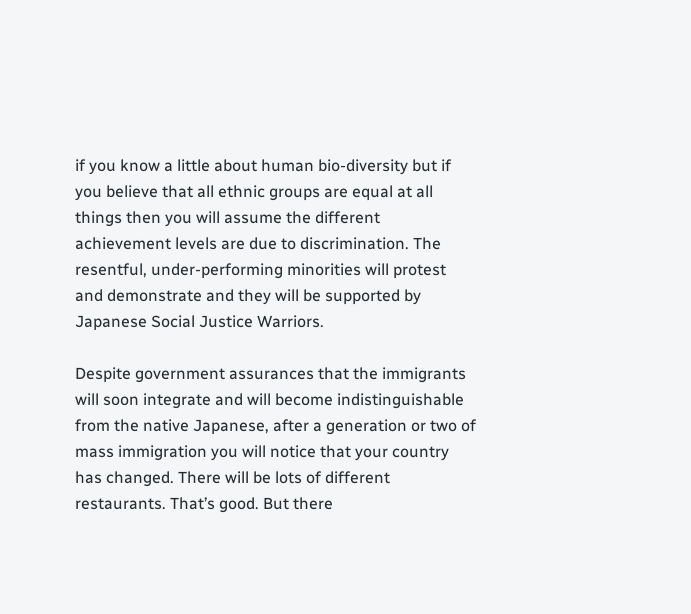if you know a little about human bio-diversity but if you believe that all ethnic groups are equal at all things then you will assume the different achievement levels are due to discrimination. The resentful, under-performing minorities will protest and demonstrate and they will be supported by Japanese Social Justice Warriors.

Despite government assurances that the immigrants will soon integrate and will become indistinguishable from the native Japanese, after a generation or two of mass immigration you will notice that your country has changed. There will be lots of different restaurants. That’s good. But there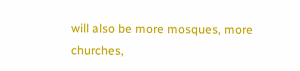will also be more mosques, more churches,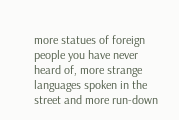more statues of foreign people you have never heard of, more strange languages spoken in the street and more run-down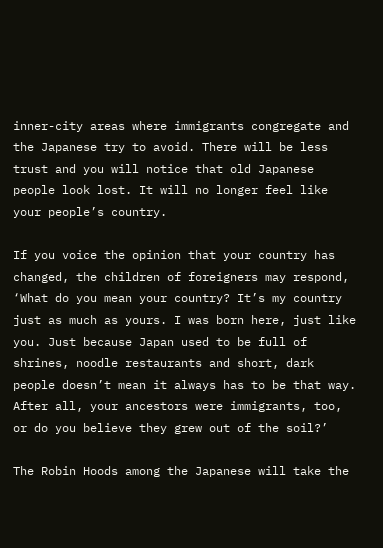inner-city areas where immigrants congregate and the Japanese try to avoid. There will be less trust and you will notice that old Japanese people look lost. It will no longer feel like your people’s country.

If you voice the opinion that your country has changed, the children of foreigners may respond, ‘What do you mean your country? It’s my country just as much as yours. I was born here, just like you. Just because Japan used to be full of shrines, noodle restaurants and short, dark people doesn’t mean it always has to be that way. After all, your ancestors were immigrants, too, or do you believe they grew out of the soil?’

The Robin Hoods among the Japanese will take the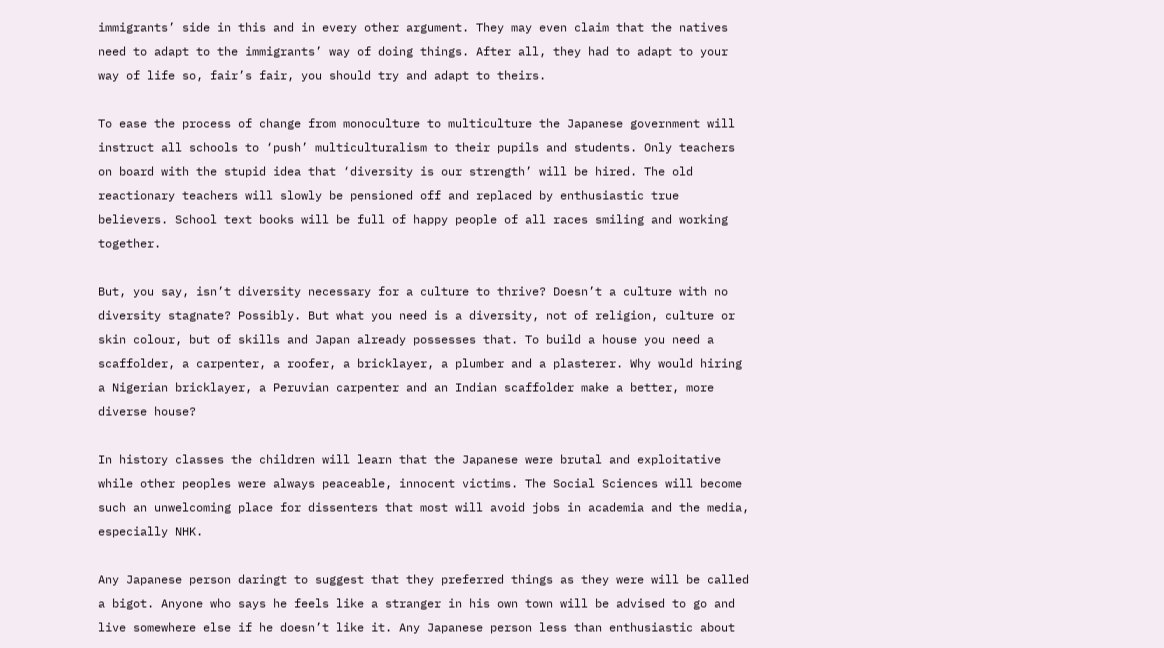immigrants’ side in this and in every other argument. They may even claim that the natives need to adapt to the immigrants’ way of doing things. After all, they had to adapt to your way of life so, fair’s fair, you should try and adapt to theirs.

To ease the process of change from monoculture to multiculture the Japanese government will instruct all schools to ‘push’ multiculturalism to their pupils and students. Only teachers on board with the stupid idea that ‘diversity is our strength’ will be hired. The old reactionary teachers will slowly be pensioned off and replaced by enthusiastic true believers. School text books will be full of happy people of all races smiling and working together.

But, you say, isn’t diversity necessary for a culture to thrive? Doesn’t a culture with no diversity stagnate? Possibly. But what you need is a diversity, not of religion, culture or skin colour, but of skills and Japan already possesses that. To build a house you need a scaffolder, a carpenter, a roofer, a bricklayer, a plumber and a plasterer. Why would hiring a Nigerian bricklayer, a Peruvian carpenter and an Indian scaffolder make a better, more diverse house?

In history classes the children will learn that the Japanese were brutal and exploitative while other peoples were always peaceable, innocent victims. The Social Sciences will become such an unwelcoming place for dissenters that most will avoid jobs in academia and the media, especially NHK.

Any Japanese person daringt to suggest that they preferred things as they were will be called a bigot. Anyone who says he feels like a stranger in his own town will be advised to go and live somewhere else if he doesn’t like it. Any Japanese person less than enthusiastic about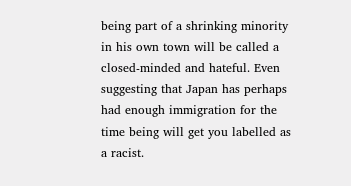being part of a shrinking minority in his own town will be called a closed-minded and hateful. Even suggesting that Japan has perhaps had enough immigration for the time being will get you labelled as a racist.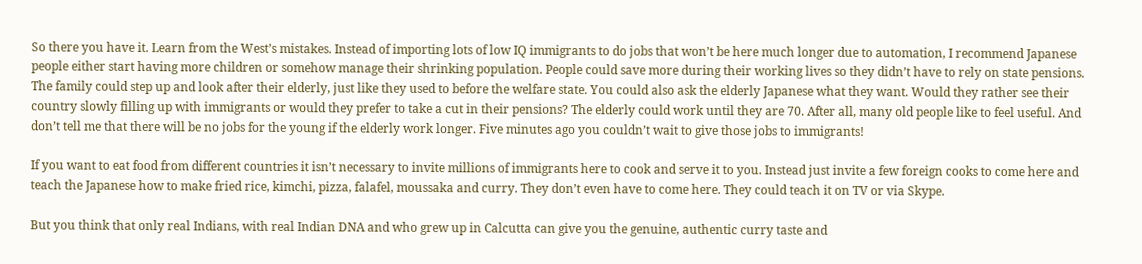So there you have it. Learn from the West’s mistakes. Instead of importing lots of low IQ immigrants to do jobs that won’t be here much longer due to automation, I recommend Japanese people either start having more children or somehow manage their shrinking population. People could save more during their working lives so they didn’t have to rely on state pensions. The family could step up and look after their elderly, just like they used to before the welfare state. You could also ask the elderly Japanese what they want. Would they rather see their country slowly filling up with immigrants or would they prefer to take a cut in their pensions? The elderly could work until they are 70. After all, many old people like to feel useful. And don’t tell me that there will be no jobs for the young if the elderly work longer. Five minutes ago you couldn’t wait to give those jobs to immigrants!

If you want to eat food from different countries it isn’t necessary to invite millions of immigrants here to cook and serve it to you. Instead just invite a few foreign cooks to come here and teach the Japanese how to make fried rice, kimchi, pizza, falafel, moussaka and curry. They don’t even have to come here. They could teach it on TV or via Skype.

But you think that only real Indians, with real Indian DNA and who grew up in Calcutta can give you the genuine, authentic curry taste and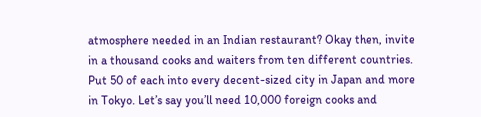atmosphere needed in an Indian restaurant? Okay then, invite in a thousand cooks and waiters from ten different countries. Put 50 of each into every decent-sized city in Japan and more in Tokyo. Let’s say you’ll need 10,000 foreign cooks and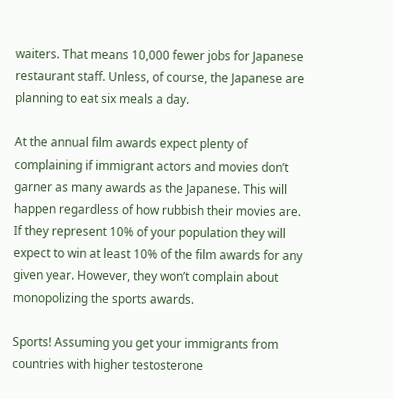waiters. That means 10,000 fewer jobs for Japanese restaurant staff. Unless, of course, the Japanese are planning to eat six meals a day.

At the annual film awards expect plenty of complaining if immigrant actors and movies don’t garner as many awards as the Japanese. This will happen regardless of how rubbish their movies are. If they represent 10% of your population they will expect to win at least 10% of the film awards for any given year. However, they won’t complain about monopolizing the sports awards.

Sports! Assuming you get your immigrants from countries with higher testosterone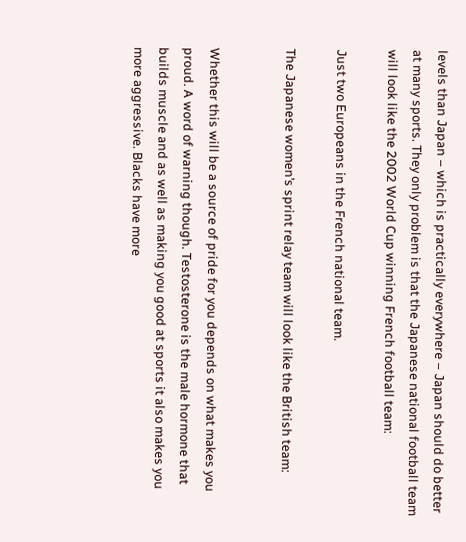levels than Japan – which is practically everywhere – Japan should do better at many sports. They only problem is that the Japanese national football team will look like the 2002 World Cup winning French football team:

Just two Europeans in the French national team.

The Japanese women’s sprint relay team will look like the British team:


Whether this will be a source of pride for you depends on what makes you proud. A word of warning though. Testosterone is the male hormone that builds muscle and as well as making you good at sports it also makes you more aggressive. Blacks have more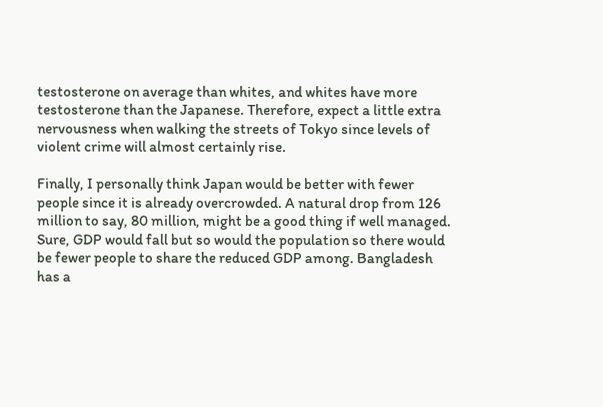testosterone on average than whites, and whites have more testosterone than the Japanese. Therefore, expect a little extra nervousness when walking the streets of Tokyo since levels of violent crime will almost certainly rise.

Finally, I personally think Japan would be better with fewer people since it is already overcrowded. A natural drop from 126 million to say, 80 million, might be a good thing if well managed. Sure, GDP would fall but so would the population so there would be fewer people to share the reduced GDP among. Bangladesh has a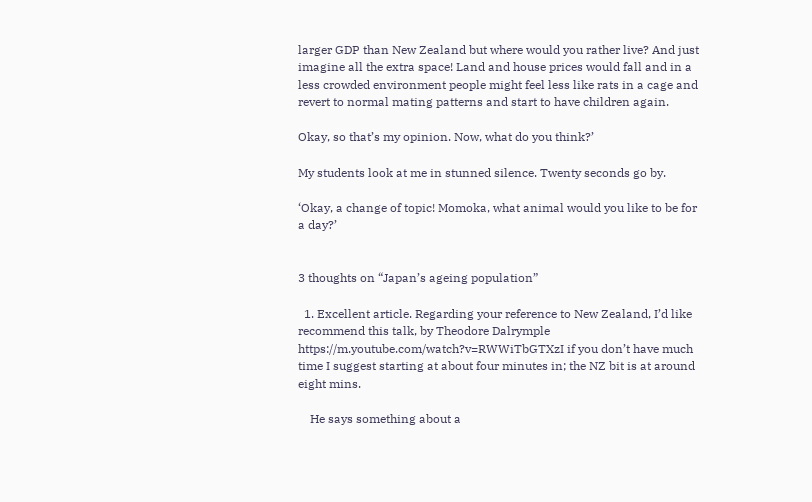larger GDP than New Zealand but where would you rather live? And just imagine all the extra space! Land and house prices would fall and in a less crowded environment people might feel less like rats in a cage and revert to normal mating patterns and start to have children again.

Okay, so that’s my opinion. Now, what do you think?’

My students look at me in stunned silence. Twenty seconds go by.

‘Okay, a change of topic! Momoka, what animal would you like to be for a day?’


3 thoughts on “Japan’s ageing population”

  1. Excellent article. Regarding your reference to New Zealand, I’d like recommend this talk, by Theodore Dalrymple https://m.youtube.com/watch?v=RWWiTbGTXzI if you don’t have much time I suggest starting at about four minutes in; the NZ bit is at around eight mins.

    He says something about a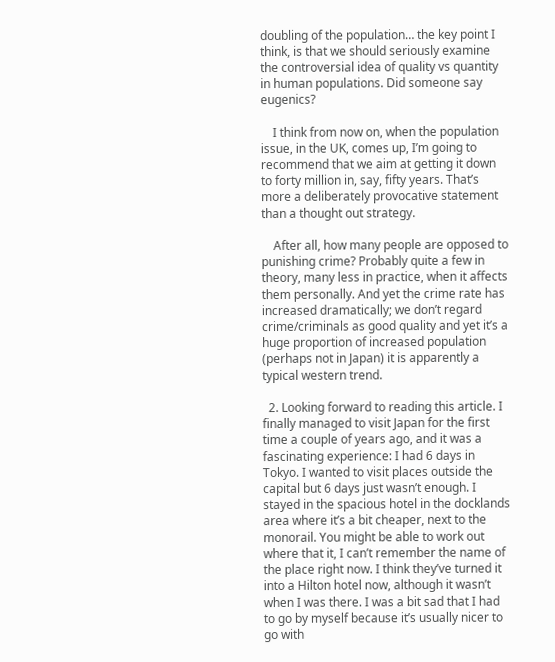doubling of the population… the key point I think, is that we should seriously examine the controversial idea of quality vs quantity in human populations. Did someone say eugenics?

    I think from now on, when the population issue, in the UK, comes up, I’m going to recommend that we aim at getting it down to forty million in, say, fifty years. That’s more a deliberately provocative statement than a thought out strategy.

    After all, how many people are opposed to punishing crime? Probably quite a few in theory, many less in practice, when it affects them personally. And yet the crime rate has increased dramatically; we don’t regard crime/criminals as good quality and yet it’s a huge proportion of increased population (perhaps not in Japan) it is apparently a typical western trend.

  2. Looking forward to reading this article. I finally managed to visit Japan for the first time a couple of years ago, and it was a fascinating experience: I had 6 days in Tokyo. I wanted to visit places outside the capital but 6 days just wasn’t enough. I stayed in the spacious hotel in the docklands area where it’s a bit cheaper, next to the monorail. You might be able to work out where that it, I can’t remember the name of the place right now. I think they’ve turned it into a Hilton hotel now, although it wasn’t when I was there. I was a bit sad that I had to go by myself because it’s usually nicer to go with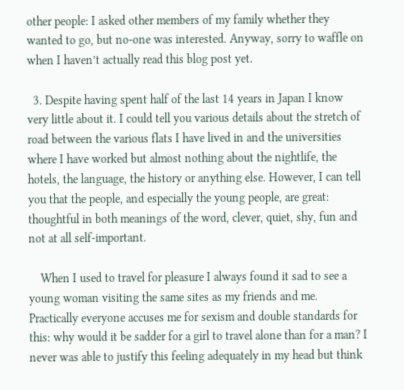other people: I asked other members of my family whether they wanted to go, but no-one was interested. Anyway, sorry to waffle on when I haven’t actually read this blog post yet.

  3. Despite having spent half of the last 14 years in Japan I know very little about it. I could tell you various details about the stretch of road between the various flats I have lived in and the universities where I have worked but almost nothing about the nightlife, the hotels, the language, the history or anything else. However, I can tell you that the people, and especially the young people, are great: thoughtful in both meanings of the word, clever, quiet, shy, fun and not at all self-important.

    When I used to travel for pleasure I always found it sad to see a young woman visiting the same sites as my friends and me. Practically everyone accuses me for sexism and double standards for this: why would it be sadder for a girl to travel alone than for a man? I never was able to justify this feeling adequately in my head but think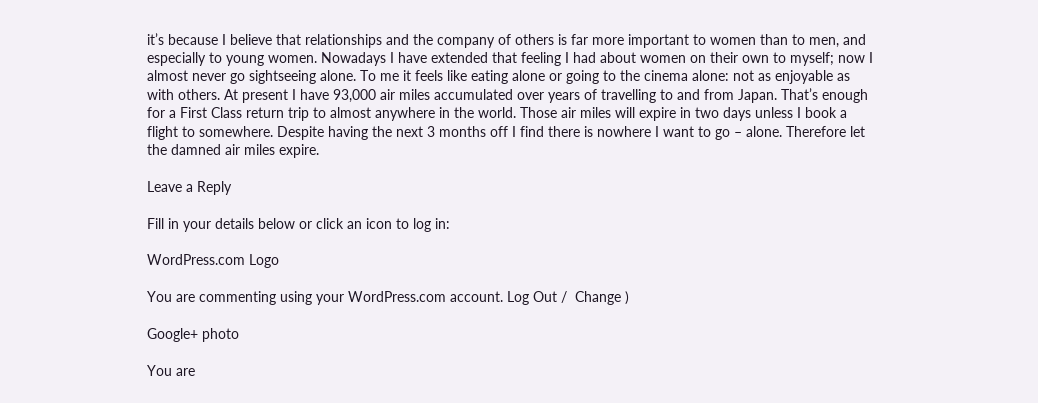it’s because I believe that relationships and the company of others is far more important to women than to men, and especially to young women. Nowadays I have extended that feeling I had about women on their own to myself; now I almost never go sightseeing alone. To me it feels like eating alone or going to the cinema alone: not as enjoyable as with others. At present I have 93,000 air miles accumulated over years of travelling to and from Japan. That’s enough for a First Class return trip to almost anywhere in the world. Those air miles will expire in two days unless I book a flight to somewhere. Despite having the next 3 months off I find there is nowhere I want to go – alone. Therefore let the damned air miles expire.

Leave a Reply

Fill in your details below or click an icon to log in:

WordPress.com Logo

You are commenting using your WordPress.com account. Log Out /  Change )

Google+ photo

You are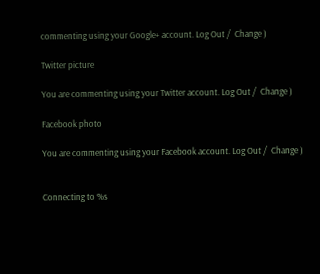commenting using your Google+ account. Log Out /  Change )

Twitter picture

You are commenting using your Twitter account. Log Out /  Change )

Facebook photo

You are commenting using your Facebook account. Log Out /  Change )


Connecting to %s